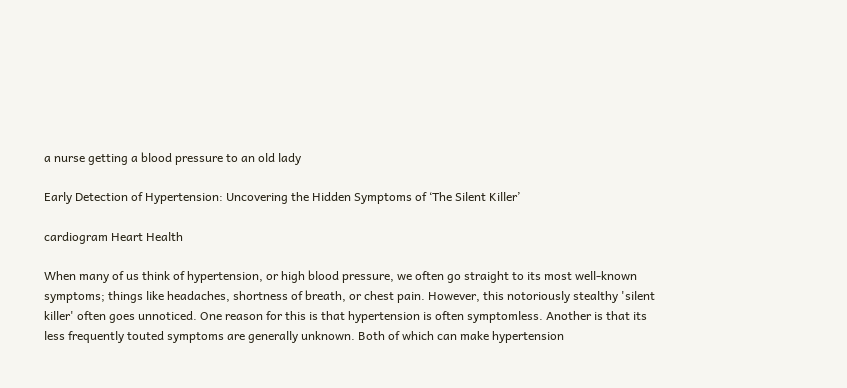a nurse getting a blood pressure to an old lady

Early Detection of Hypertension: Uncovering the Hidden Symptoms of ‘The Silent Killer’

cardiogram Heart Health

When many of us think of hypertension, or high blood pressure, we often go straight to its most well-known symptoms; things like headaches, shortness of breath, or chest pain. However, this notoriously stealthy 'silent killer' often goes unnoticed. One reason for this is that hypertension is often symptomless. Another is that its less frequently touted symptoms are generally unknown. Both of which can make hypertension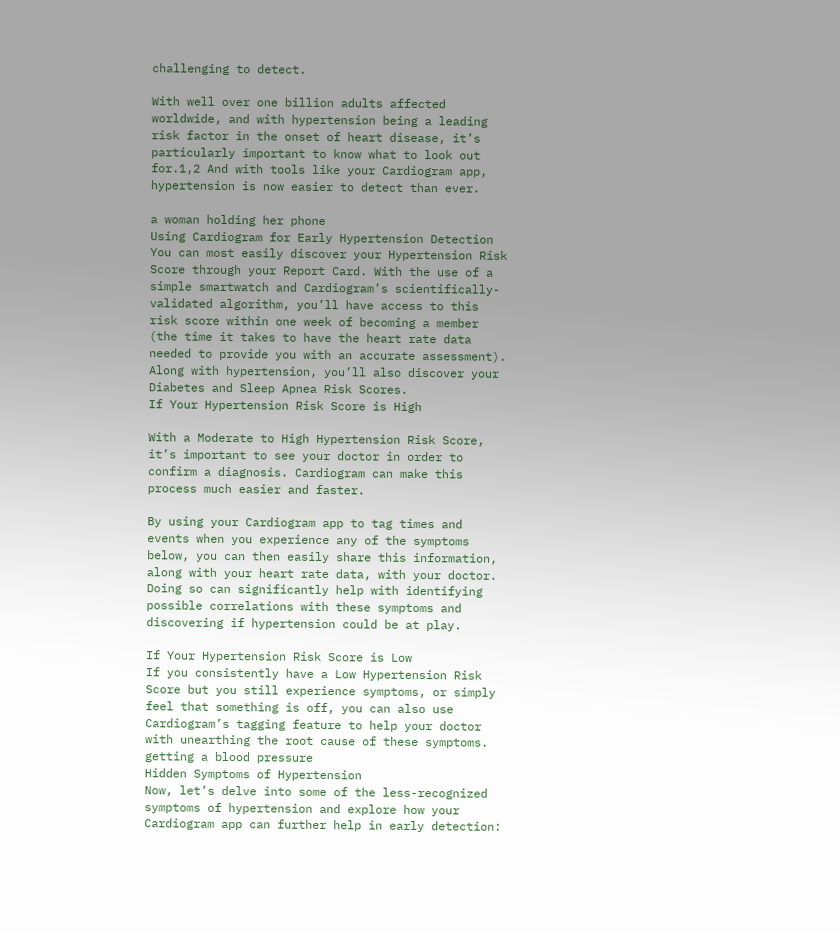challenging to detect.

With well over one billion adults affected worldwide, and with hypertension being a leading risk factor in the onset of heart disease, it’s particularly important to know what to look out for.1,2 And with tools like your Cardiogram app, hypertension is now easier to detect than ever.

a woman holding her phone
Using Cardiogram for Early Hypertension Detection
You can most easily discover your Hypertension Risk Score through your Report Card. With the use of a simple smartwatch and Cardiogram’s scientifically-validated algorithm, you’ll have access to this risk score within one week of becoming a member (the time it takes to have the heart rate data needed to provide you with an accurate assessment). Along with hypertension, you’ll also discover your Diabetes and Sleep Apnea Risk Scores.
If Your Hypertension Risk Score is High

With a Moderate to High Hypertension Risk Score, it’s important to see your doctor in order to confirm a diagnosis. Cardiogram can make this process much easier and faster.

By using your Cardiogram app to tag times and events when you experience any of the symptoms below, you can then easily share this information, along with your heart rate data, with your doctor. Doing so can significantly help with identifying possible correlations with these symptoms and discovering if hypertension could be at play.

If Your Hypertension Risk Score is Low
If you consistently have a Low Hypertension Risk Score but you still experience symptoms, or simply feel that something is off, you can also use Cardiogram’s tagging feature to help your doctor with unearthing the root cause of these symptoms.
getting a blood pressure
Hidden Symptoms of Hypertension
Now, let’s delve into some of the less-recognized symptoms of hypertension and explore how your Cardiogram app can further help in early detection: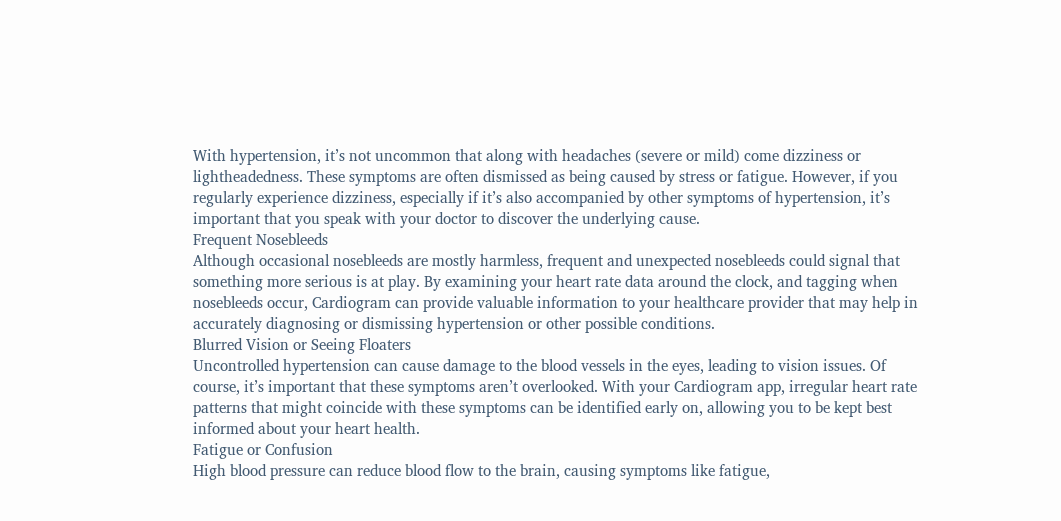With hypertension, it’s not uncommon that along with headaches (severe or mild) come dizziness or lightheadedness. These symptoms are often dismissed as being caused by stress or fatigue. However, if you regularly experience dizziness, especially if it’s also accompanied by other symptoms of hypertension, it’s important that you speak with your doctor to discover the underlying cause.
Frequent Nosebleeds
Although occasional nosebleeds are mostly harmless, frequent and unexpected nosebleeds could signal that something more serious is at play. By examining your heart rate data around the clock, and tagging when nosebleeds occur, Cardiogram can provide valuable information to your healthcare provider that may help in accurately diagnosing or dismissing hypertension or other possible conditions.
Blurred Vision or Seeing Floaters
Uncontrolled hypertension can cause damage to the blood vessels in the eyes, leading to vision issues. Of course, it’s important that these symptoms aren’t overlooked. With your Cardiogram app, irregular heart rate patterns that might coincide with these symptoms can be identified early on, allowing you to be kept best informed about your heart health.
Fatigue or Confusion
High blood pressure can reduce blood flow to the brain, causing symptoms like fatigue,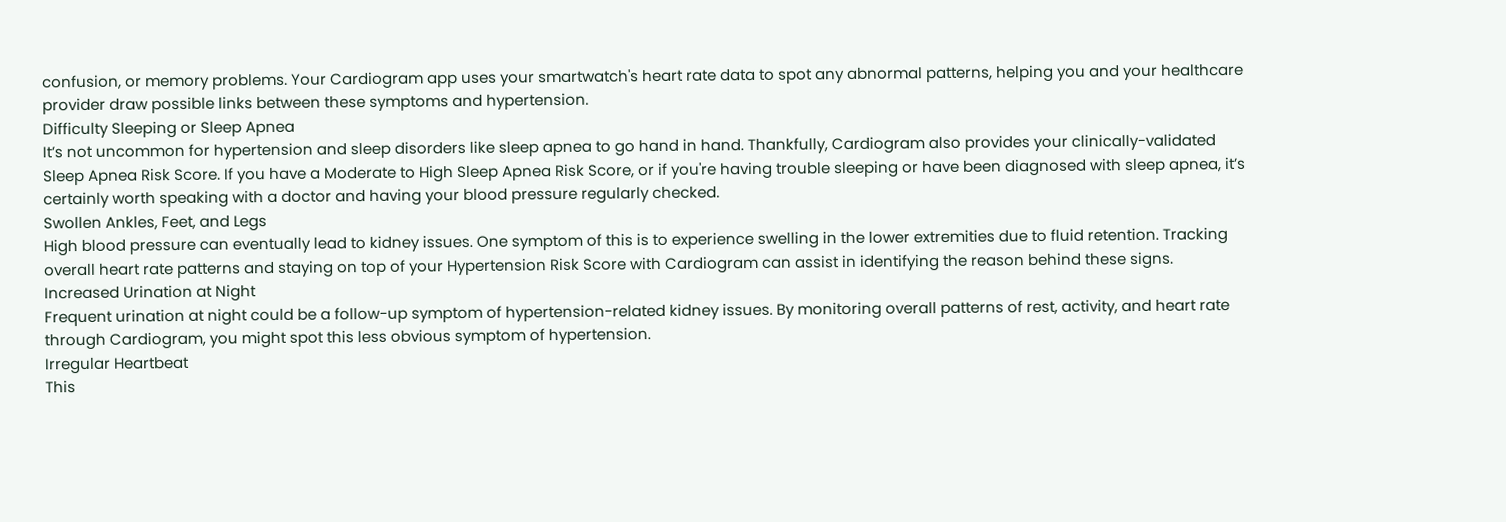confusion, or memory problems. Your Cardiogram app uses your smartwatch's heart rate data to spot any abnormal patterns, helping you and your healthcare provider draw possible links between these symptoms and hypertension.
Difficulty Sleeping or Sleep Apnea
It’s not uncommon for hypertension and sleep disorders like sleep apnea to go hand in hand. Thankfully, Cardiogram also provides your clinically-validated Sleep Apnea Risk Score. If you have a Moderate to High Sleep Apnea Risk Score, or if you're having trouble sleeping or have been diagnosed with sleep apnea, it’s certainly worth speaking with a doctor and having your blood pressure regularly checked.
Swollen Ankles, Feet, and Legs
High blood pressure can eventually lead to kidney issues. One symptom of this is to experience swelling in the lower extremities due to fluid retention. Tracking overall heart rate patterns and staying on top of your Hypertension Risk Score with Cardiogram can assist in identifying the reason behind these signs.
Increased Urination at Night
Frequent urination at night could be a follow-up symptom of hypertension-related kidney issues. By monitoring overall patterns of rest, activity, and heart rate through Cardiogram, you might spot this less obvious symptom of hypertension.
Irregular Heartbeat
This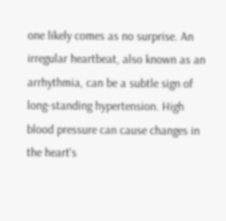one likely comes as no surprise. An irregular heartbeat, also known as an arrhythmia, can be a subtle sign of long-standing hypertension. High blood pressure can cause changes in the heart's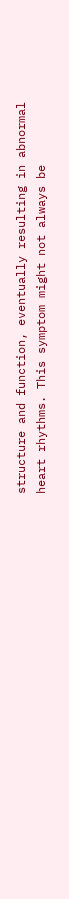structure and function, eventually resulting in abnormal heart rhythms. This symptom might not always be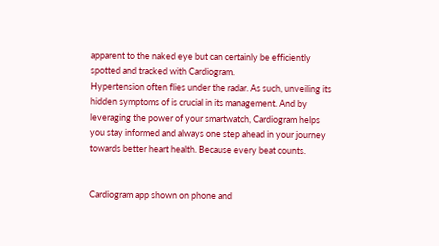apparent to the naked eye but can certainly be efficiently spotted and tracked with Cardiogram.
Hypertension often flies under the radar. As such, unveiling its hidden symptoms of is crucial in its management. And by leveraging the power of your smartwatch, Cardiogram helps you stay informed and always one step ahead in your journey towards better heart health. Because every beat counts.


Cardiogram app shown on phone and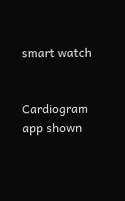smart watch


Cardiogram app shown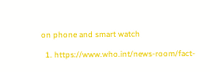on phone and smart watch

  1. https://www.who.int/news-room/fact-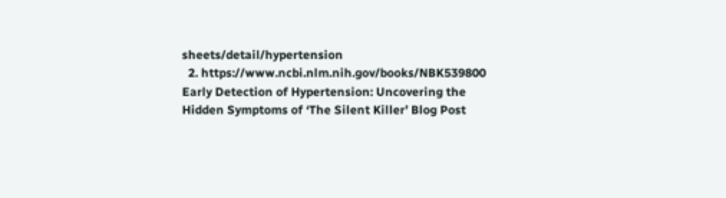sheets/detail/hypertension
  2. https://www.ncbi.nlm.nih.gov/books/NBK539800
Early Detection of Hypertension: Uncovering the Hidden Symptoms of ‘The Silent Killer’ Blog Post